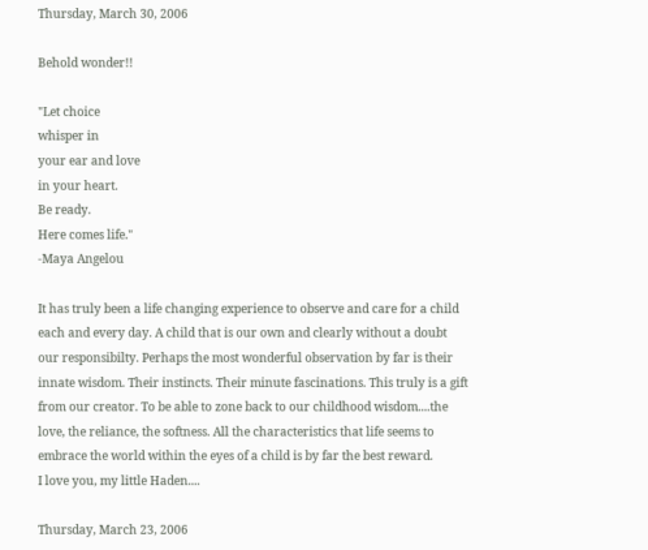Thursday, March 30, 2006

Behold wonder!!

"Let choice
whisper in
your ear and love
in your heart.
Be ready.
Here comes life."
-Maya Angelou

It has truly been a life changing experience to observe and care for a child each and every day. A child that is our own and clearly without a doubt our responsibilty. Perhaps the most wonderful observation by far is their innate wisdom. Their instincts. Their minute fascinations. This truly is a gift from our creator. To be able to zone back to our childhood wisdom....the love, the reliance, the softness. All the characteristics that life seems to embrace the world within the eyes of a child is by far the best reward.
I love you, my little Haden....

Thursday, March 23, 2006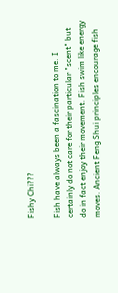Fishy Chi???

Fish have always been a fascination to me. I certainly do not care for their particular "scent" but do in fact enjoy their movement. Fish swim like energy moves. Ancient Feng Shui principles encourage fish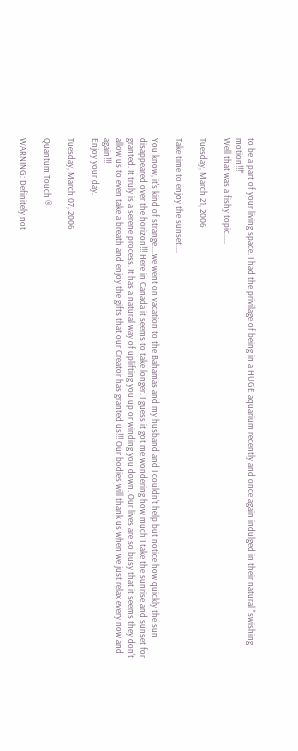to be a part of your living space. I had the privilage of being in a HUGE aquarium recently and once again indulged in their natural "swishing motion!!!"
Well that was a fishy topic.....

Tuesday, March 21, 2006

Take time to enjoy the sunset....

You know, it's kind of strange....we went on vacation to the Bahamas and my husband and I couldn't help but notice how quickly the sun disappeared over the horizon!!! Here in Canada it seems to take longer. I guess it got me wondering how much I take the sunrise and sunset for granted. It truly is a serene process. It has a natural way of uplifting you up or winding you down. Our lives are so busy that it seems they don't allow us to even take a breath and enjoy the gifts that our Creator has granted us!!! Our bodies will thank us when we just relax every now and again!!!
Enjoy your day.

Tuesday, March 07, 2006

Quantum Touch ®

WARNING: Definitely not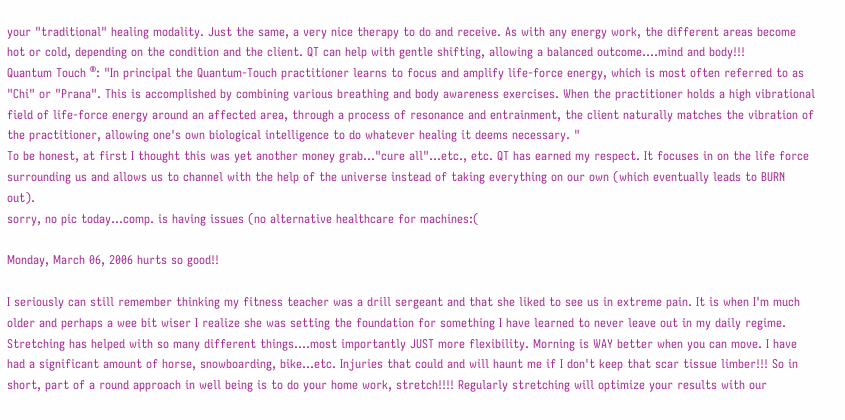your "traditional" healing modality. Just the same, a very nice therapy to do and receive. As with any energy work, the different areas become hot or cold, depending on the condition and the client. QT can help with gentle shifting, allowing a balanced outcome....mind and body!!!
Quantum Touch ®: "In principal the Quantum-Touch practitioner learns to focus and amplify life-force energy, which is most often referred to as "Chi" or "Prana". This is accomplished by combining various breathing and body awareness exercises. When the practitioner holds a high vibrational field of life-force energy around an affected area, through a process of resonance and entrainment, the client naturally matches the vibration of the practitioner, allowing one's own biological intelligence to do whatever healing it deems necessary. "
To be honest, at first I thought this was yet another money grab..."cure all"...etc., etc. QT has earned my respect. It focuses in on the life force surrounding us and allows us to channel with the help of the universe instead of taking everything on our own (which eventually leads to BURN out).
sorry, no pic today...comp. is having issues (no alternative healthcare for machines:(

Monday, March 06, 2006 hurts so good!!

I seriously can still remember thinking my fitness teacher was a drill sergeant and that she liked to see us in extreme pain. It is when I'm much older and perhaps a wee bit wiser I realize she was setting the foundation for something I have learned to never leave out in my daily regime. Stretching has helped with so many different things....most importantly JUST more flexibility. Morning is WAY better when you can move. I have had a significant amount of horse, snowboarding, bike...etc. Injuries that could and will haunt me if I don't keep that scar tissue limber!!! So in short, part of a round approach in well being is to do your home work, stretch!!!! Regularly stretching will optimize your results with our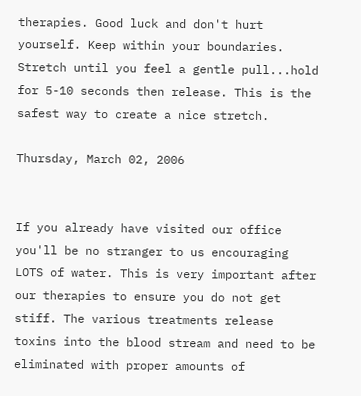therapies. Good luck and don't hurt yourself. Keep within your boundaries. Stretch until you feel a gentle pull...hold for 5-10 seconds then release. This is the safest way to create a nice stretch.

Thursday, March 02, 2006


If you already have visited our office you'll be no stranger to us encouraging LOTS of water. This is very important after our therapies to ensure you do not get stiff. The various treatments release toxins into the blood stream and need to be eliminated with proper amounts of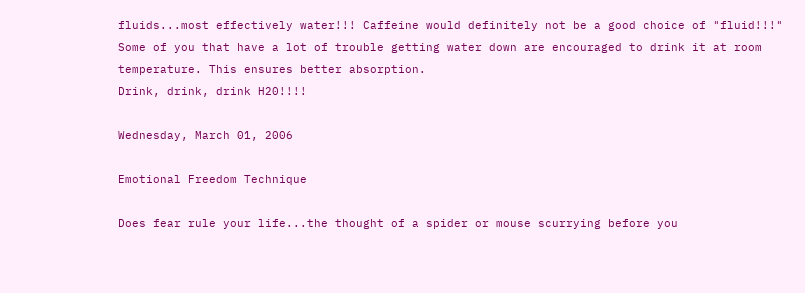fluids...most effectively water!!! Caffeine would definitely not be a good choice of "fluid!!!"
Some of you that have a lot of trouble getting water down are encouraged to drink it at room temperature. This ensures better absorption.
Drink, drink, drink H20!!!!

Wednesday, March 01, 2006

Emotional Freedom Technique

Does fear rule your life...the thought of a spider or mouse scurrying before you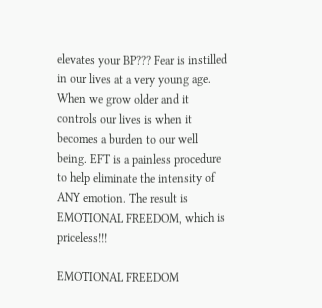elevates your BP??? Fear is instilled in our lives at a very young age. When we grow older and it controls our lives is when it becomes a burden to our well being. EFT is a painless procedure to help eliminate the intensity of ANY emotion. The result is EMOTIONAL FREEDOM, which is priceless!!!

EMOTIONAL FREEDOM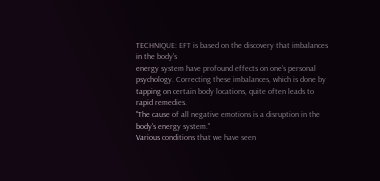TECHNIQUE: EFT is based on the discovery that imbalances in the body's
energy system have profound effects on one's personal psychology. Correcting these imbalances, which is done by tapping on certain body locations, quite often leads to rapid remedies.
"The cause of all negative emotions is a disruption in the body's energy system."
Various conditions that we have seen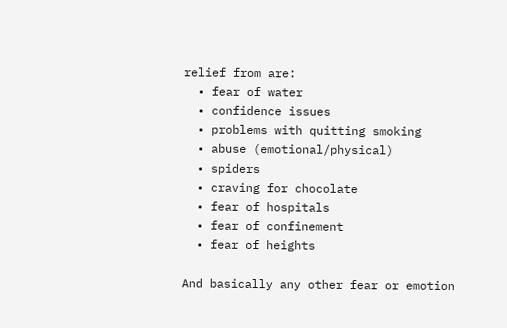relief from are:
  • fear of water
  • confidence issues
  • problems with quitting smoking
  • abuse (emotional/physical)
  • spiders
  • craving for chocolate
  • fear of hospitals
  • fear of confinement
  • fear of heights

And basically any other fear or emotion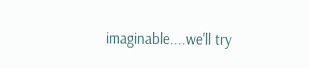imaginable....we'll try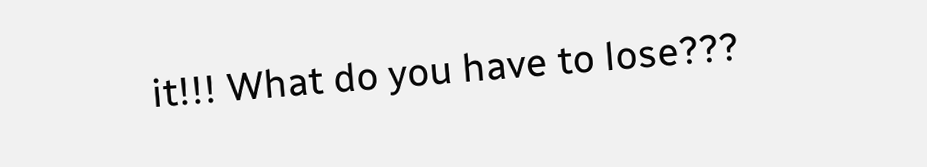it!!! What do you have to lose???